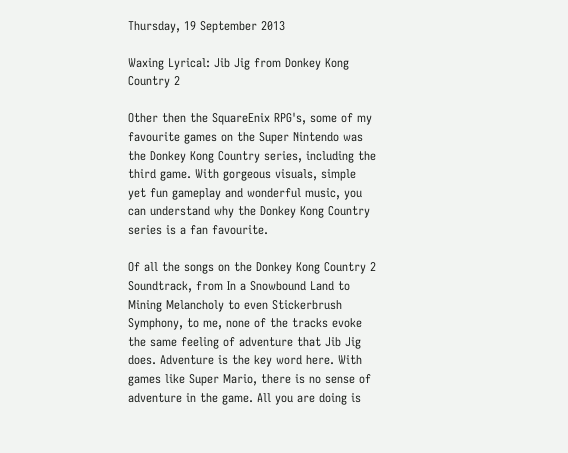Thursday, 19 September 2013

Waxing Lyrical: Jib Jig from Donkey Kong Country 2

Other then the SquareEnix RPG's, some of my favourite games on the Super Nintendo was the Donkey Kong Country series, including the third game. With gorgeous visuals, simple yet fun gameplay and wonderful music, you can understand why the Donkey Kong Country series is a fan favourite.

Of all the songs on the Donkey Kong Country 2 Soundtrack, from In a Snowbound Land to Mining Melancholy to even Stickerbrush Symphony, to me, none of the tracks evoke the same feeling of adventure that Jib Jig does. Adventure is the key word here. With games like Super Mario, there is no sense of adventure in the game. All you are doing is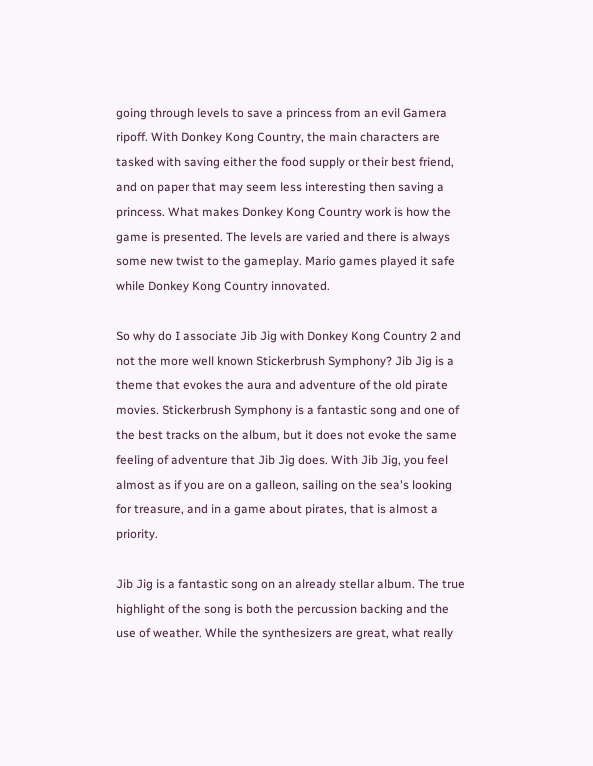going through levels to save a princess from an evil Gamera ripoff. With Donkey Kong Country, the main characters are tasked with saving either the food supply or their best friend, and on paper that may seem less interesting then saving a princess. What makes Donkey Kong Country work is how the game is presented. The levels are varied and there is always some new twist to the gameplay. Mario games played it safe while Donkey Kong Country innovated.

So why do I associate Jib Jig with Donkey Kong Country 2 and not the more well known Stickerbrush Symphony? Jib Jig is a theme that evokes the aura and adventure of the old pirate movies. Stickerbrush Symphony is a fantastic song and one of the best tracks on the album, but it does not evoke the same feeling of adventure that Jib Jig does. With Jib Jig, you feel almost as if you are on a galleon, sailing on the sea's looking for treasure, and in a game about pirates, that is almost a priority.

Jib Jig is a fantastic song on an already stellar album. The true highlight of the song is both the percussion backing and the use of weather. While the synthesizers are great, what really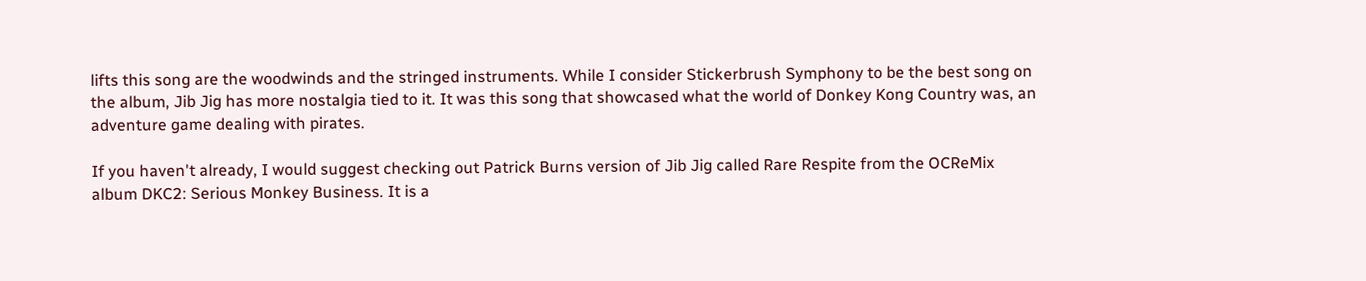lifts this song are the woodwinds and the stringed instruments. While I consider Stickerbrush Symphony to be the best song on the album, Jib Jig has more nostalgia tied to it. It was this song that showcased what the world of Donkey Kong Country was, an adventure game dealing with pirates.

If you haven't already, I would suggest checking out Patrick Burns version of Jib Jig called Rare Respite from the OCReMix album DKC2: Serious Monkey Business. It is a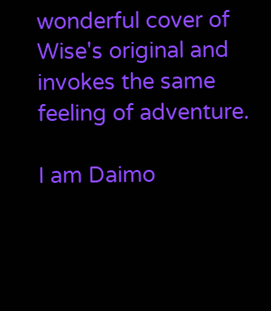wonderful cover of Wise's original and invokes the same feeling of adventure.

I am Daimo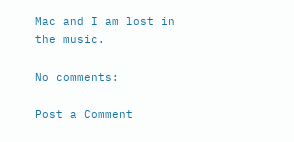Mac and I am lost in the music.

No comments:

Post a Comment